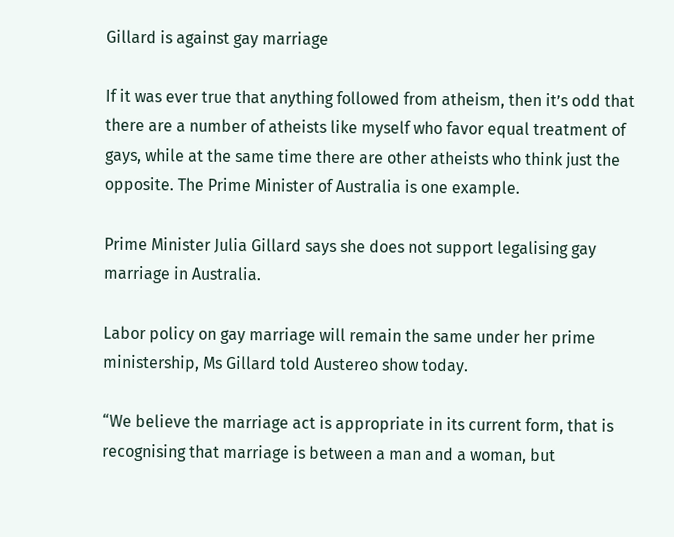Gillard is against gay marriage

If it was ever true that anything followed from atheism, then it’s odd that there are a number of atheists like myself who favor equal treatment of gays, while at the same time there are other atheists who think just the opposite. The Prime Minister of Australia is one example.

Prime Minister Julia Gillard says she does not support legalising gay marriage in Australia.

Labor policy on gay marriage will remain the same under her prime ministership, Ms Gillard told Austereo show today.

“We believe the marriage act is appropriate in its current form, that is recognising that marriage is between a man and a woman, but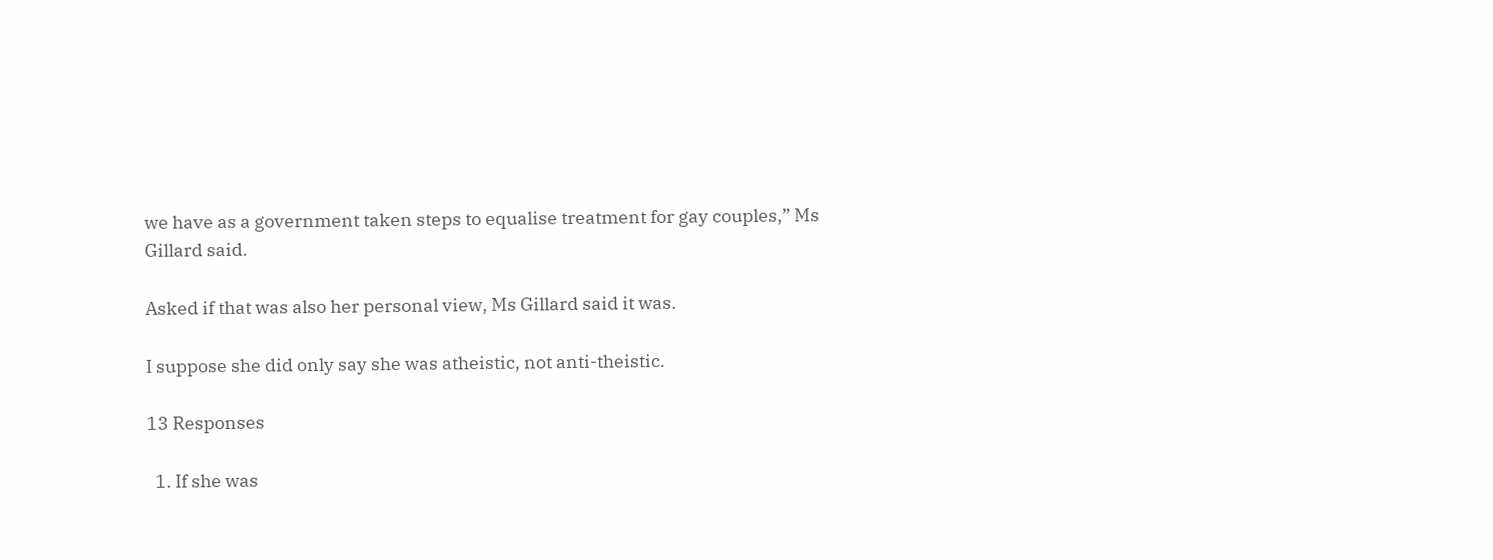we have as a government taken steps to equalise treatment for gay couples,” Ms Gillard said.

Asked if that was also her personal view, Ms Gillard said it was.

I suppose she did only say she was atheistic, not anti-theistic.

13 Responses

  1. If she was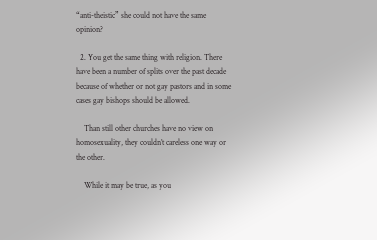“anti-theistic” she could not have the same opinion?

  2. You get the same thing with religion. There have been a number of splits over the past decade because of whether or not gay pastors and in some cases gay bishops should be allowed.

    Than still other churches have no view on homosexuality, they couldn’t careless one way or the other.

    While it may be true, as you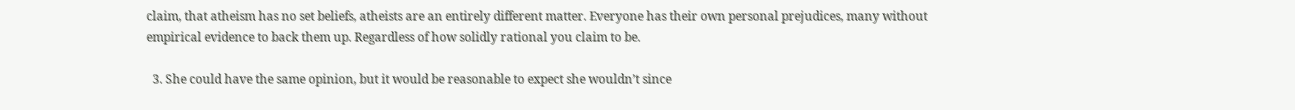claim, that atheism has no set beliefs, atheists are an entirely different matter. Everyone has their own personal prejudices, many without empirical evidence to back them up. Regardless of how solidly rational you claim to be.

  3. She could have the same opinion, but it would be reasonable to expect she wouldn’t since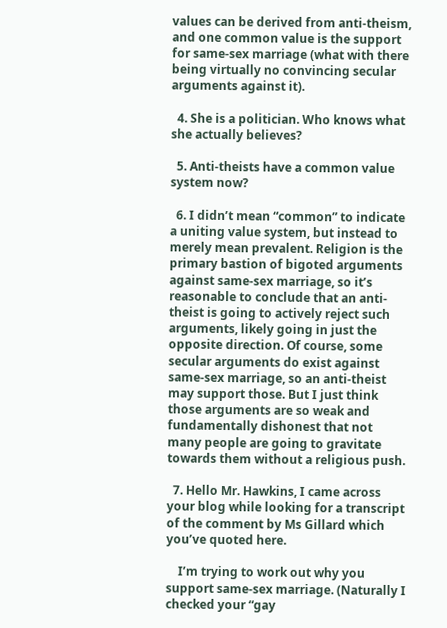values can be derived from anti-theism, and one common value is the support for same-sex marriage (what with there being virtually no convincing secular arguments against it).

  4. She is a politician. Who knows what she actually believes?

  5. Anti-theists have a common value system now?

  6. I didn’t mean “common” to indicate a uniting value system, but instead to merely mean prevalent. Religion is the primary bastion of bigoted arguments against same-sex marriage, so it’s reasonable to conclude that an anti-theist is going to actively reject such arguments, likely going in just the opposite direction. Of course, some secular arguments do exist against same-sex marriage, so an anti-theist may support those. But I just think those arguments are so weak and fundamentally dishonest that not many people are going to gravitate towards them without a religious push.

  7. Hello Mr. Hawkins, I came across your blog while looking for a transcript of the comment by Ms Gillard which you’ve quoted here.

    I’m trying to work out why you support same-sex marriage. (Naturally I checked your “gay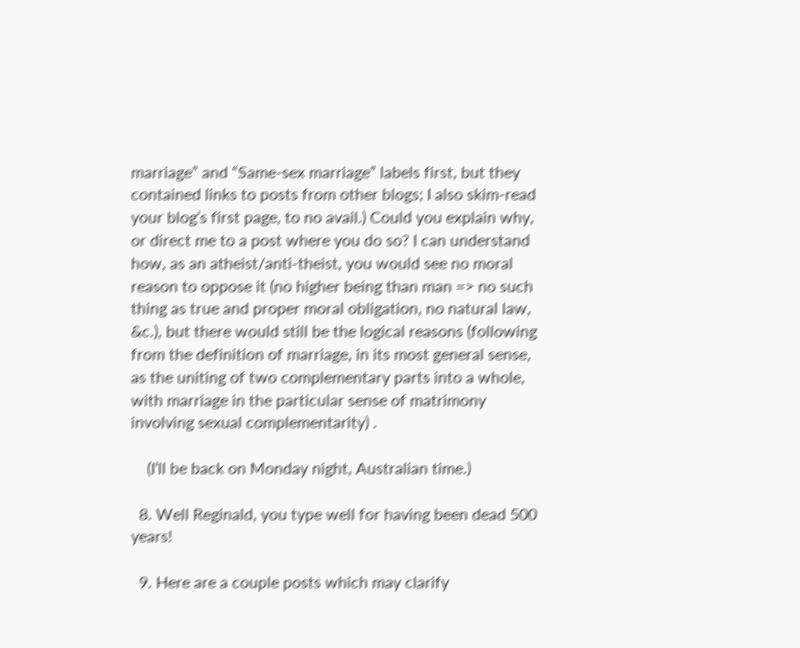marriage” and “Same-sex marriage” labels first, but they contained links to posts from other blogs; I also skim-read your blog’s first page, to no avail.) Could you explain why, or direct me to a post where you do so? I can understand how, as an atheist/anti-theist, you would see no moral reason to oppose it (no higher being than man => no such thing as true and proper moral obligation, no natural law, &c.), but there would still be the logical reasons (following from the definition of marriage, in its most general sense, as the uniting of two complementary parts into a whole, with marriage in the particular sense of matrimony involving sexual complementarity) .

    (I’ll be back on Monday night, Australian time.)

  8. Well Reginald, you type well for having been dead 500 years!

  9. Here are a couple posts which may clarify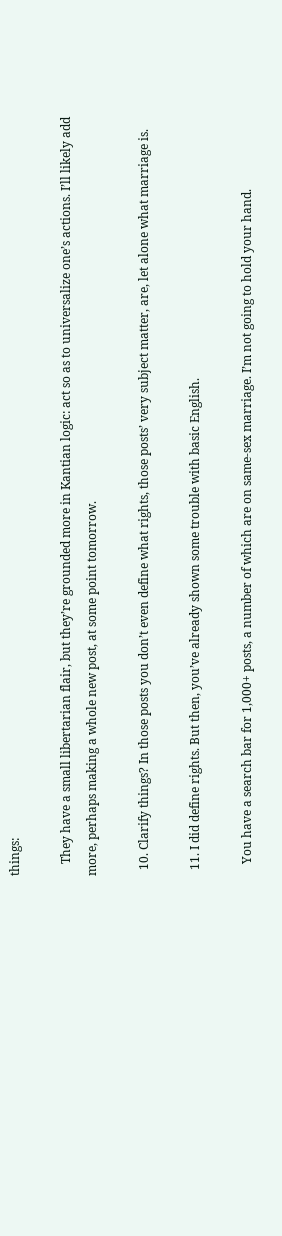things:

    They have a small libertarian flair, but they’re grounded more in Kantian logic: act so as to universalize one’s actions. I’ll likely add more, perhaps making a whole new post, at some point tomorrow.

  10. Clarify things? In those posts you don’t even define what rights, those posts’ very subject matter, are, let alone what marriage is.

  11. I did define rights. But then, you’ve already shown some trouble with basic English.

    You have a search bar for 1,000+ posts, a number of which are on same-sex marriage. I’m not going to hold your hand.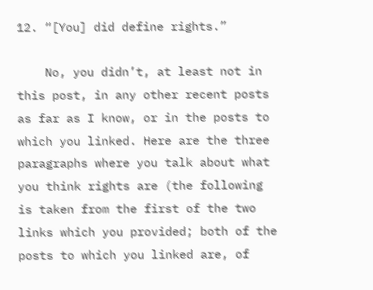12. “[You] did define rights.”

    No, you didn’t, at least not in this post, in any other recent posts as far as I know, or in the posts to which you linked. Here are the three paragraphs where you talk about what you think rights are (the following is taken from the first of the two links which you provided; both of the posts to which you linked are, of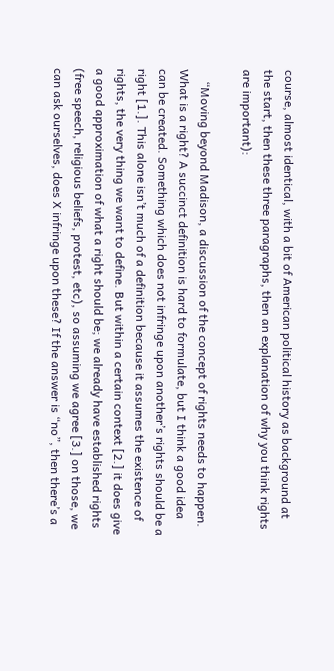course, almost identical, with a bit of American political history as background at the start, then these three paragraphs, then an explanation of why you think rights are important):

    “Moving beyond Madison, a discussion of the concept of rights needs to happen. What is a right? A succinct definition is hard to formulate, but I think a good idea can be created. Something which does not infringe upon another’s rights should be a right [1.]. This alone isn’t much of a definition because it assumes the existence of rights, the very thing we want to define. But within a certain context [2.] it does give a good approximation of what a right should be; we already have established rights (free speech, religious beliefs, protest, etc), so assuming we agree [3.] on those, we can ask ourselves, does X infringe upon these? If the answer is “no”, then there’s a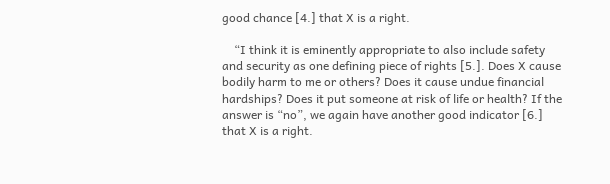good chance [4.] that X is a right.

    “I think it is eminently appropriate to also include safety and security as one defining piece of rights [5.]. Does X cause bodily harm to me or others? Does it cause undue financial hardships? Does it put someone at risk of life or health? If the answer is “no”, we again have another good indicator [6.] that X is a right.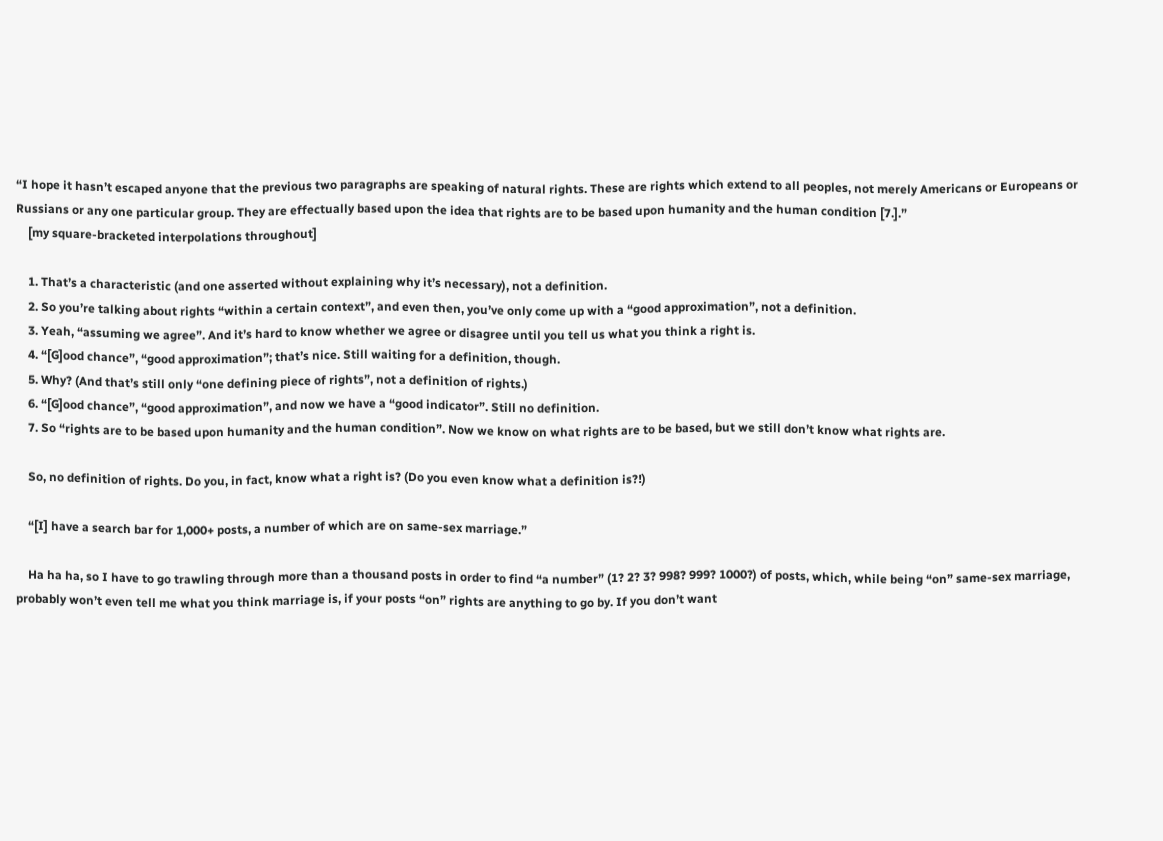“I hope it hasn’t escaped anyone that the previous two paragraphs are speaking of natural rights. These are rights which extend to all peoples, not merely Americans or Europeans or Russians or any one particular group. They are effectually based upon the idea that rights are to be based upon humanity and the human condition [7.].”
    [my square-bracketed interpolations throughout]

    1. That’s a characteristic (and one asserted without explaining why it’s necessary), not a definition.
    2. So you’re talking about rights “within a certain context”, and even then, you’ve only come up with a “good approximation”, not a definition.
    3. Yeah, “assuming we agree”. And it’s hard to know whether we agree or disagree until you tell us what you think a right is.
    4. “[G]ood chance”, “good approximation”; that’s nice. Still waiting for a definition, though.
    5. Why? (And that’s still only “one defining piece of rights”, not a definition of rights.)
    6. “[G]ood chance”, “good approximation”, and now we have a “good indicator”. Still no definition.
    7. So “rights are to be based upon humanity and the human condition”. Now we know on what rights are to be based, but we still don’t know what rights are.

    So, no definition of rights. Do you, in fact, know what a right is? (Do you even know what a definition is?!)

    “[I] have a search bar for 1,000+ posts, a number of which are on same-sex marriage.”

    Ha ha ha, so I have to go trawling through more than a thousand posts in order to find “a number” (1? 2? 3? 998? 999? 1000?) of posts, which, while being “on” same-sex marriage, probably won’t even tell me what you think marriage is, if your posts “on” rights are anything to go by. If you don’t want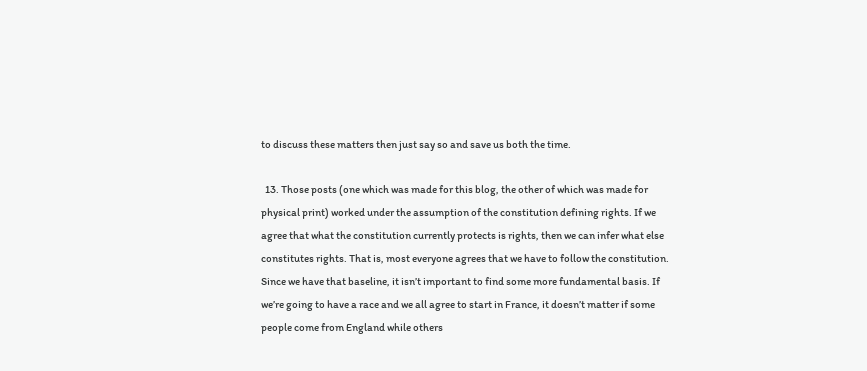to discuss these matters then just say so and save us both the time.

  13. Those posts (one which was made for this blog, the other of which was made for physical print) worked under the assumption of the constitution defining rights. If we agree that what the constitution currently protects is rights, then we can infer what else constitutes rights. That is, most everyone agrees that we have to follow the constitution. Since we have that baseline, it isn’t important to find some more fundamental basis. If we’re going to have a race and we all agree to start in France, it doesn’t matter if some people come from England while others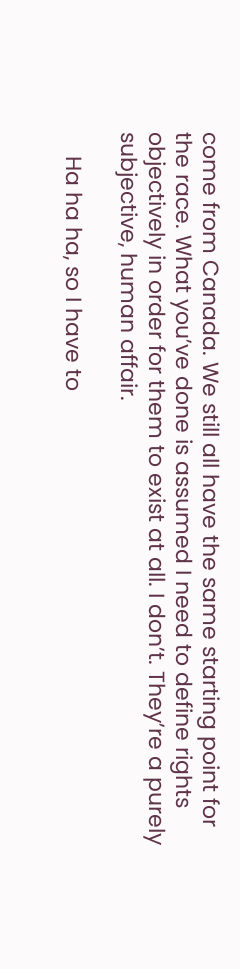come from Canada. We still all have the same starting point for the race. What you’ve done is assumed I need to define rights objectively in order for them to exist at all. I don’t. They’re a purely subjective, human affair.

    Ha ha ha, so I have to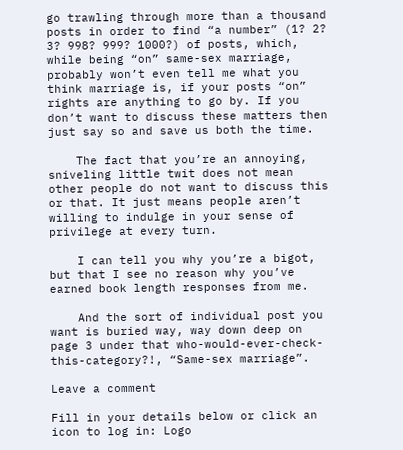go trawling through more than a thousand posts in order to find “a number” (1? 2? 3? 998? 999? 1000?) of posts, which, while being “on” same-sex marriage, probably won’t even tell me what you think marriage is, if your posts “on” rights are anything to go by. If you don’t want to discuss these matters then just say so and save us both the time.

    The fact that you’re an annoying, sniveling little twit does not mean other people do not want to discuss this or that. It just means people aren’t willing to indulge in your sense of privilege at every turn.

    I can tell you why you’re a bigot, but that I see no reason why you’ve earned book length responses from me.

    And the sort of individual post you want is buried way, way down deep on page 3 under that who-would-ever-check-this-category?!, “Same-sex marriage”.

Leave a comment

Fill in your details below or click an icon to log in: Logo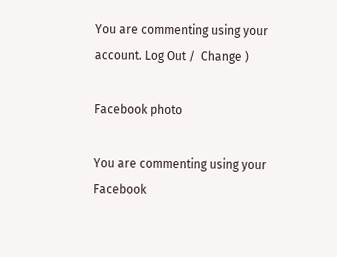You are commenting using your account. Log Out /  Change )

Facebook photo

You are commenting using your Facebook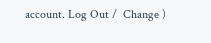account. Log Out /  Change )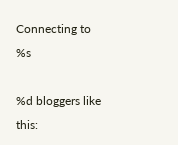Connecting to %s

%d bloggers like this: